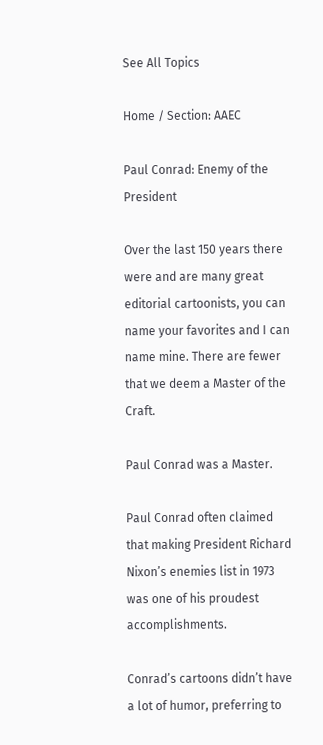See All Topics

Home / Section: AAEC

Paul Conrad: Enemy of the President

Over the last 150 years there were and are many great editorial cartoonists, you can name your favorites and I can name mine. There are fewer that we deem a Master of the Craft.

Paul Conrad was a Master.

Paul Conrad often claimed that making President Richard Nixon’s enemies list in 1973 was one of his proudest accomplishments.

Conrad’s cartoons didn’t have a lot of humor, preferring to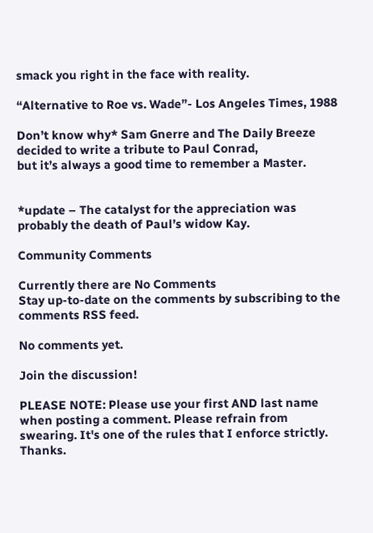smack you right in the face with reality.

“Alternative to Roe vs. Wade”- Los Angeles Times, 1988

Don’t know why* Sam Gnerre and The Daily Breeze decided to write a tribute to Paul Conrad,
but it’s always a good time to remember a Master.


*update – The catalyst for the appreciation was probably the death of Paul’s widow Kay.

Community Comments

Currently there are No Comments
Stay up-to-date on the comments by subscribing to the comments RSS feed.

No comments yet.

Join the discussion!

PLEASE NOTE: Please use your first AND last name when posting a comment. Please refrain from swearing. It's one of the rules that I enforce strictly. Thanks.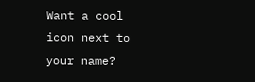Want a cool icon next to your name?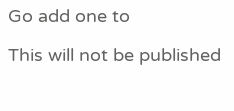Go add one to

This will not be published